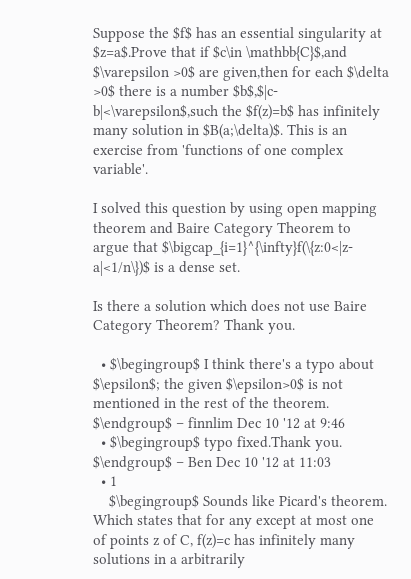Suppose the $f$ has an essential singularity at $z=a$.Prove that if $c\in \mathbb{C}$,and $\varepsilon >0$ are given,then for each $\delta >0$ there is a number $b$,$|c-b|<\varepsilon$,such the $f(z)=b$ has infinitely many solution in $B(a;\delta)$. This is an exercise from 'functions of one complex variable'.

I solved this question by using open mapping theorem and Baire Category Theorem to argue that $\bigcap_{i=1}^{\infty}f(\{z:0<|z-a|<1/n\})$ is a dense set.

Is there a solution which does not use Baire Category Theorem? Thank you.

  • $\begingroup$ I think there's a typo about $\epsilon$; the given $\epsilon>0$ is not mentioned in the rest of the theorem. $\endgroup$ – finnlim Dec 10 '12 at 9:46
  • $\begingroup$ typo fixed.Thank you. $\endgroup$ – Ben Dec 10 '12 at 11:03
  • 1
    $\begingroup$ Sounds like Picard's theorem. Which states that for any except at most one of points z of C, f(z)=c has infinitely many solutions in a arbitrarily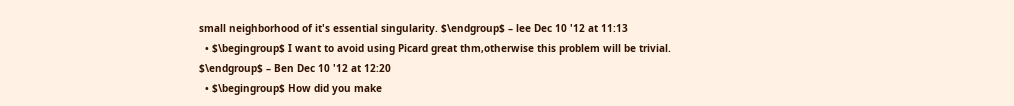small neighborhood of it's essential singularity. $\endgroup$ – lee Dec 10 '12 at 11:13
  • $\begingroup$ I want to avoid using Picard great thm,otherwise this problem will be trivial. $\endgroup$ – Ben Dec 10 '12 at 12:20
  • $\begingroup$ How did you make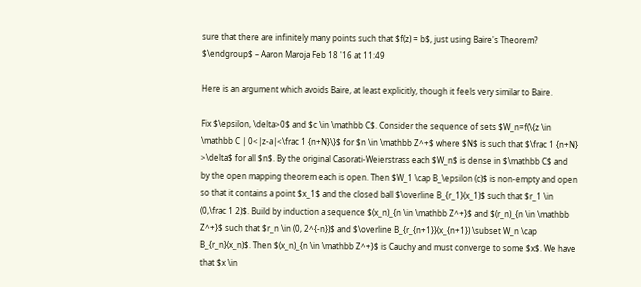sure that there are infinitely many points such that $f(z) = b$, just using Baire's Theorem? $\endgroup$ – Aaron Maroja Feb 18 '16 at 11:49

Here is an argument which avoids Baire, at least explicitly, though it feels very similar to Baire.

Fix $\epsilon, \delta>0$ and $c \in \mathbb C$. Consider the sequence of sets $W_n=f(\{z \in \mathbb C | 0<|z-a|<\frac 1 {n+N}\}$ for $n \in \mathbb Z^+$ where $N$ is such that $\frac 1 {n+N} >\delta$ for all $n$. By the original Casorati-Weierstrass each $W_n$ is dense in $\mathbb C$ and by the open mapping theorem each is open. Then $W_1 \cap B_\epsilon (c)$ is non-empty and open so that it contains a point $x_1$ and the closed ball $\overline B_{r_1}(x_1)$ such that $r_1 \in (0,\frac 1 2)$. Build by induction a sequence $(x_n)_{n \in \mathbb Z^+}$ and $(r_n)_{n \in \mathbb Z^+}$ such that $r_n \in (0, 2^{-n})$ and $\overline B_{r_{n+1}}(x_{n+1}) \subset W_n \cap B_{r_n}(x_n)$. Then $(x_n)_{n \in \mathbb Z^+}$ is Cauchy and must converge to some $x$. We have that $x \in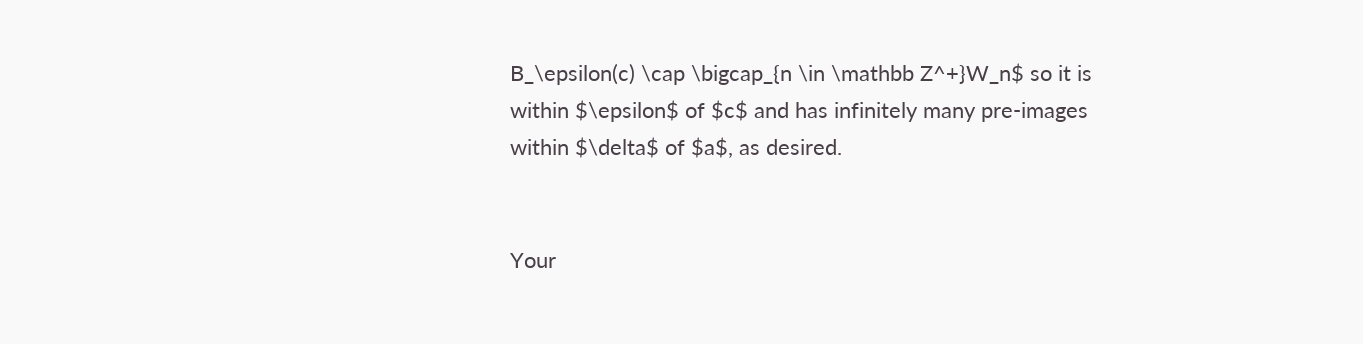B_\epsilon(c) \cap \bigcap_{n \in \mathbb Z^+}W_n$ so it is within $\epsilon$ of $c$ and has infinitely many pre-images within $\delta$ of $a$, as desired.


Your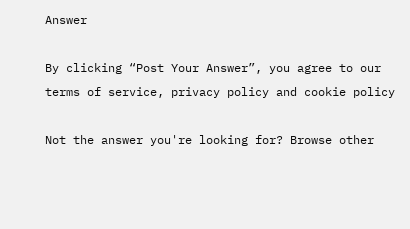Answer

By clicking “Post Your Answer”, you agree to our terms of service, privacy policy and cookie policy

Not the answer you're looking for? Browse other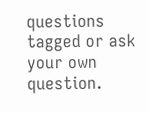questions tagged or ask your own question.